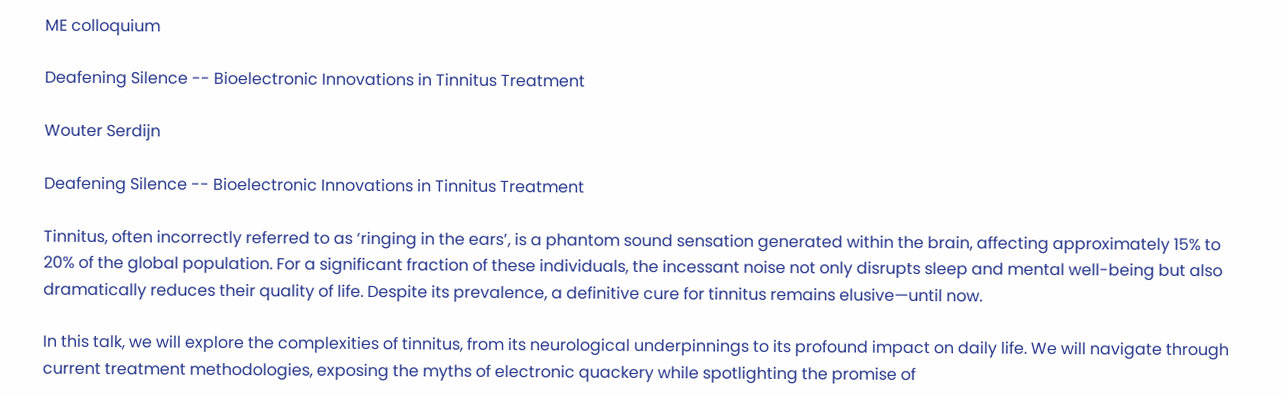ME colloquium

Deafening Silence -- Bioelectronic Innovations in Tinnitus Treatment

Wouter Serdijn

Deafening Silence -- Bioelectronic Innovations in Tinnitus Treatment

Tinnitus, often incorrectly referred to as ‘ringing in the ears’, is a phantom sound sensation generated within the brain, affecting approximately 15% to 20% of the global population. For a significant fraction of these individuals, the incessant noise not only disrupts sleep and mental well-being but also dramatically reduces their quality of life. Despite its prevalence, a definitive cure for tinnitus remains elusive—until now.

In this talk, we will explore the complexities of tinnitus, from its neurological underpinnings to its profound impact on daily life. We will navigate through current treatment methodologies, exposing the myths of electronic quackery while spotlighting the promise of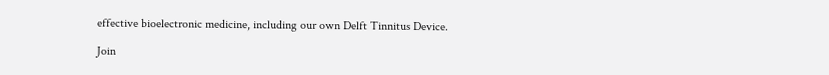effective bioelectronic medicine, including our own Delft Tinnitus Device.

Join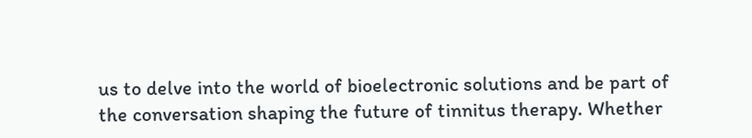us to delve into the world of bioelectronic solutions and be part of the conversation shaping the future of tinnitus therapy. Whether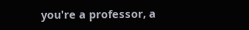you're a professor, a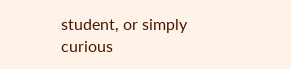student, or simply curious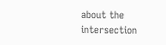about the intersection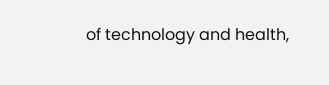of technology and health,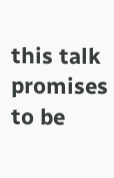this talk promises to be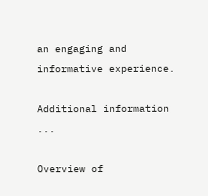an engaging and informative experience.

Additional information ...

Overview of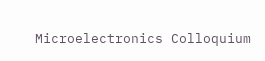Microelectronics Colloquium